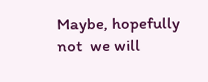Maybe, hopefully not  we will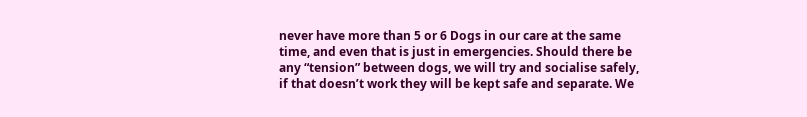never have more than 5 or 6 Dogs in our care at the same time, and even that is just in emergencies. Should there be any “tension” between dogs, we will try and socialise safely, if that doesn’t work they will be kept safe and separate. We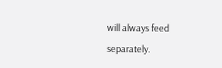will always feed separately.